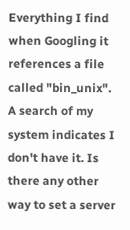Everything I find when Googling it references a file called "bin_unix". A search of my system indicates I don't have it. Is there any other way to set a server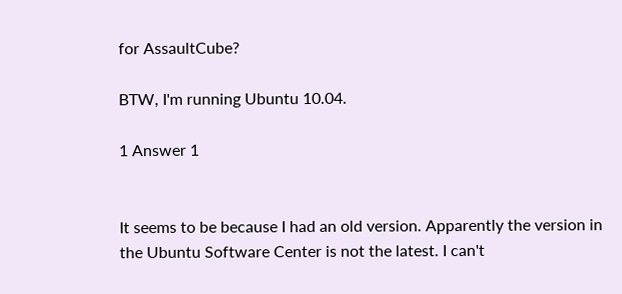for AssaultCube?

BTW, I'm running Ubuntu 10.04.

1 Answer 1


It seems to be because I had an old version. Apparently the version in the Ubuntu Software Center is not the latest. I can't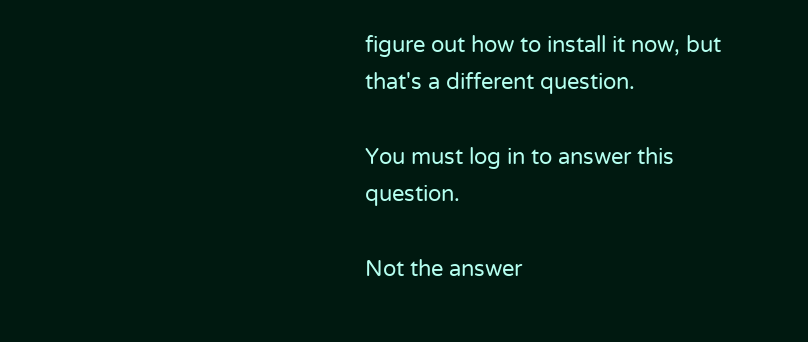figure out how to install it now, but that's a different question.

You must log in to answer this question.

Not the answer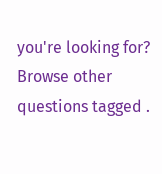you're looking for? Browse other questions tagged .